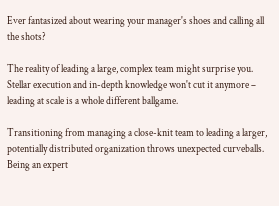Ever fantasized about wearing your manager's shoes and calling all the shots?

The reality of leading a large, complex team might surprise you. Stellar execution and in-depth knowledge won't cut it anymore – leading at scale is a whole different ballgame.

Transitioning from managing a close-knit team to leading a larger, potentially distributed organization throws unexpected curveballs. Being an expert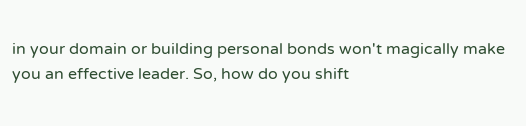in your domain or building personal bonds won't magically make you an effective leader. So, how do you shift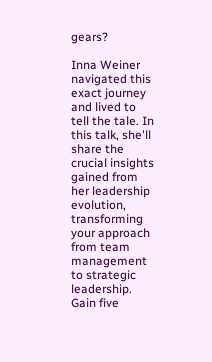gears?

Inna Weiner navigated this exact journey and lived to tell the tale. In this talk, she'll share the crucial insights gained from her leadership evolution, transforming your approach from team management to strategic leadership. Gain five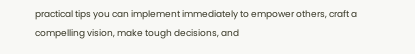practical tips you can implement immediately to empower others, craft a compelling vision, make tough decisions, and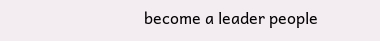become a leader people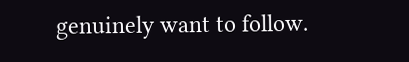genuinely want to follow.